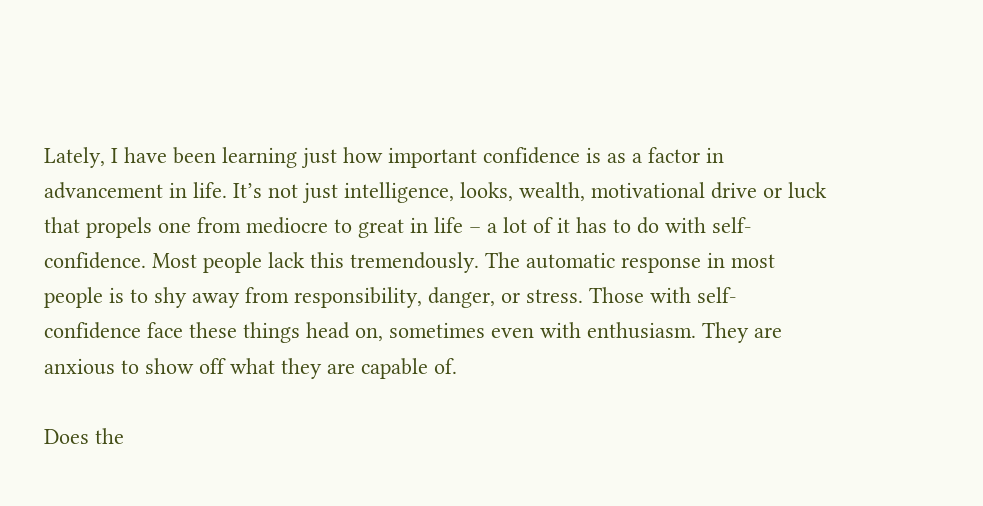Lately, I have been learning just how important confidence is as a factor in advancement in life. It’s not just intelligence, looks, wealth, motivational drive or luck that propels one from mediocre to great in life – a lot of it has to do with self-confidence. Most people lack this tremendously. The automatic response in most people is to shy away from responsibility, danger, or stress. Those with self-confidence face these things head on, sometimes even with enthusiasm. They are anxious to show off what they are capable of.

Does the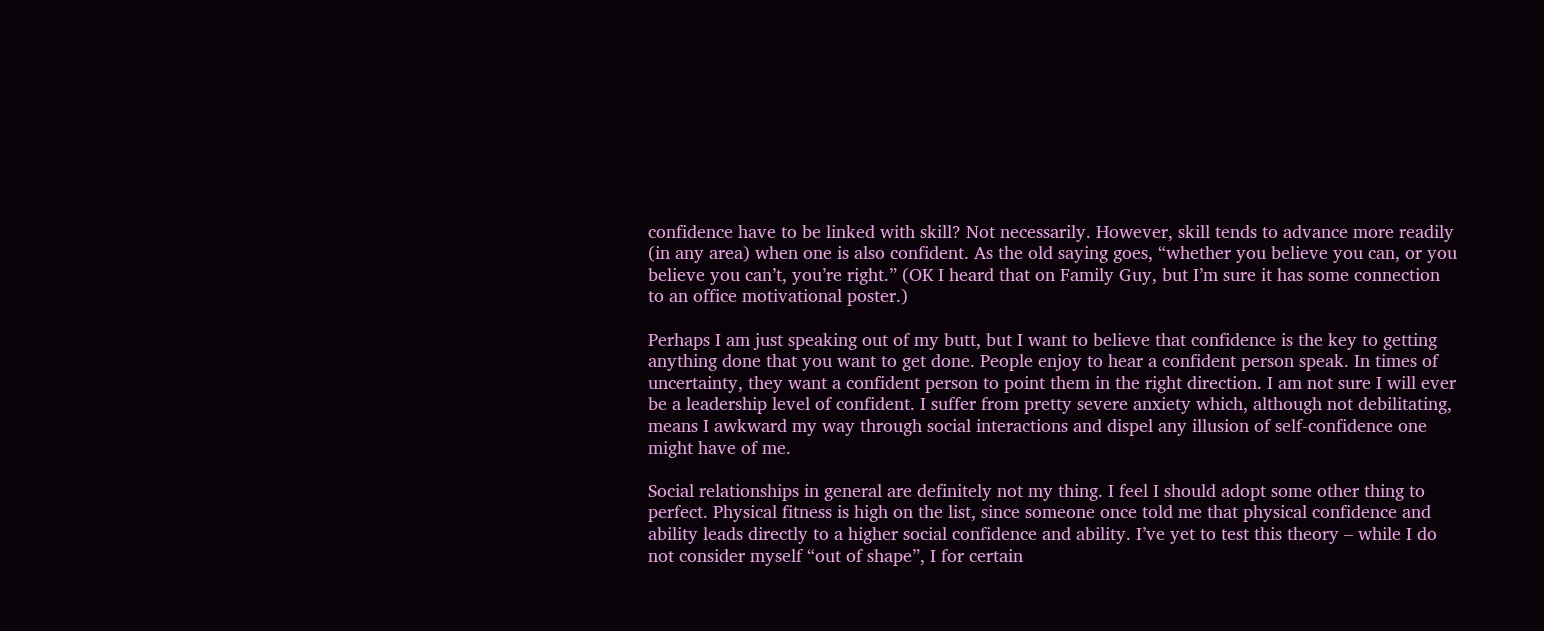confidence have to be linked with skill? Not necessarily. However, skill tends to advance more readily (in any area) when one is also confident. As the old saying goes, “whether you believe you can, or you believe you can’t, you’re right.” (OK I heard that on Family Guy, but I’m sure it has some connection to an office motivational poster.)

Perhaps I am just speaking out of my butt, but I want to believe that confidence is the key to getting anything done that you want to get done. People enjoy to hear a confident person speak. In times of uncertainty, they want a confident person to point them in the right direction. I am not sure I will ever be a leadership level of confident. I suffer from pretty severe anxiety which, although not debilitating, means I awkward my way through social interactions and dispel any illusion of self-confidence one might have of me.

Social relationships in general are definitely not my thing. I feel I should adopt some other thing to perfect. Physical fitness is high on the list, since someone once told me that physical confidence and ability leads directly to a higher social confidence and ability. I’ve yet to test this theory – while I do not consider myself “out of shape”, I for certain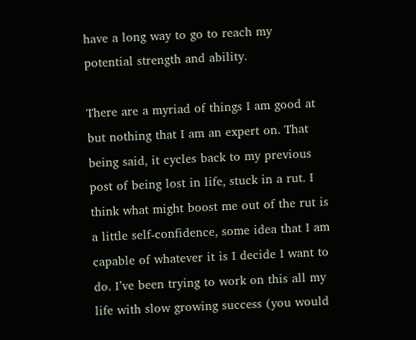have a long way to go to reach my potential strength and ability.

There are a myriad of things I am good at but nothing that I am an expert on. That being said, it cycles back to my previous post of being lost in life, stuck in a rut. I think what might boost me out of the rut is a little self-confidence, some idea that I am capable of whatever it is I decide I want to do. I’ve been trying to work on this all my life with slow growing success (you would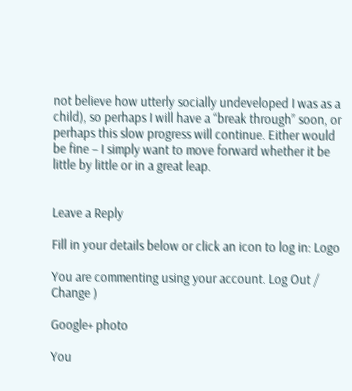not believe how utterly socially undeveloped I was as a child), so perhaps I will have a “break through” soon, or perhaps this slow progress will continue. Either would be fine – I simply want to move forward whether it be little by little or in a great leap.


Leave a Reply

Fill in your details below or click an icon to log in: Logo

You are commenting using your account. Log Out /  Change )

Google+ photo

You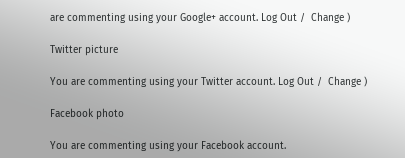are commenting using your Google+ account. Log Out /  Change )

Twitter picture

You are commenting using your Twitter account. Log Out /  Change )

Facebook photo

You are commenting using your Facebook account.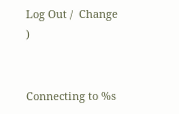Log Out /  Change )


Connecting to %s